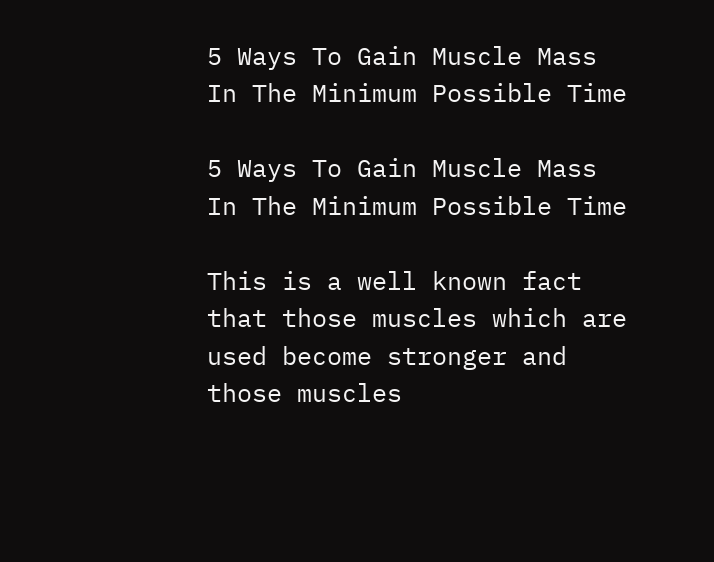5 Ways To Gain Muscle Mass In The Minimum Possible Time

5 Ways To Gain Muscle Mass In The Minimum Possible Time

This is a well known fact that those muscles which are used become stronger and those muscles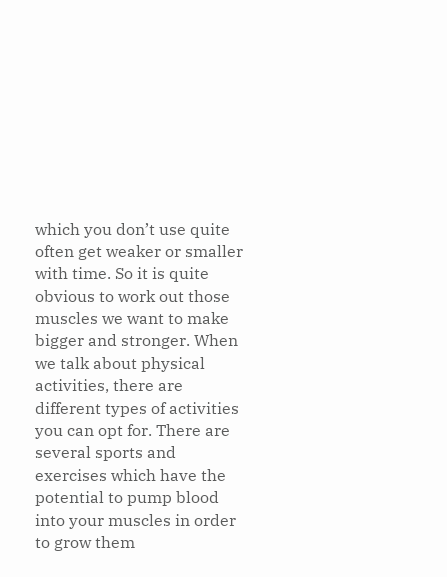which you don’t use quite often get weaker or smaller with time. So it is quite obvious to work out those muscles we want to make bigger and stronger. When we talk about physical activities, there are different types of activities you can opt for. There are several sports and exercises which have the potential to pump blood into your muscles in order to grow them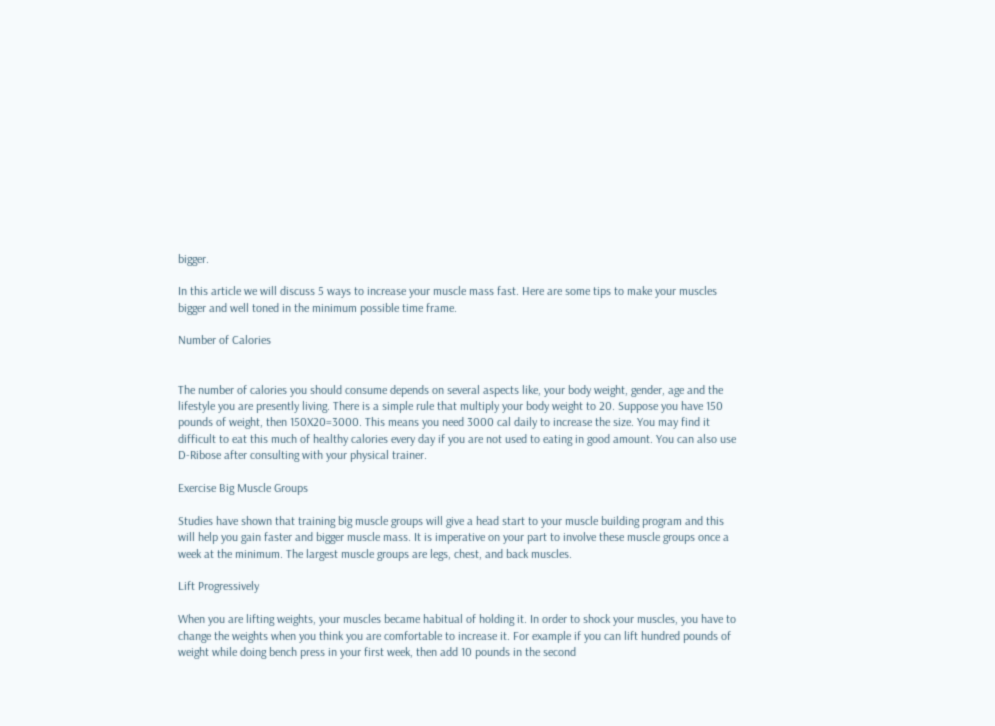bigger.

In this article we will discuss 5 ways to increase your muscle mass fast. Here are some tips to make your muscles bigger and well toned in the minimum possible time frame.

Number of Calories


The number of calories you should consume depends on several aspects like, your body weight, gender, age and the lifestyle you are presently living. There is a simple rule that multiply your body weight to 20. Suppose you have 150 pounds of weight, then 150X20=3000. This means you need 3000 cal daily to increase the size. You may find it difficult to eat this much of healthy calories every day if you are not used to eating in good amount. You can also use D-Ribose after consulting with your physical trainer.

Exercise Big Muscle Groups

Studies have shown that training big muscle groups will give a head start to your muscle building program and this will help you gain faster and bigger muscle mass. It is imperative on your part to involve these muscle groups once a week at the minimum. The largest muscle groups are legs, chest, and back muscles.

Lift Progressively

When you are lifting weights, your muscles became habitual of holding it. In order to shock your muscles, you have to change the weights when you think you are comfortable to increase it. For example if you can lift hundred pounds of weight while doing bench press in your first week, then add 10 pounds in the second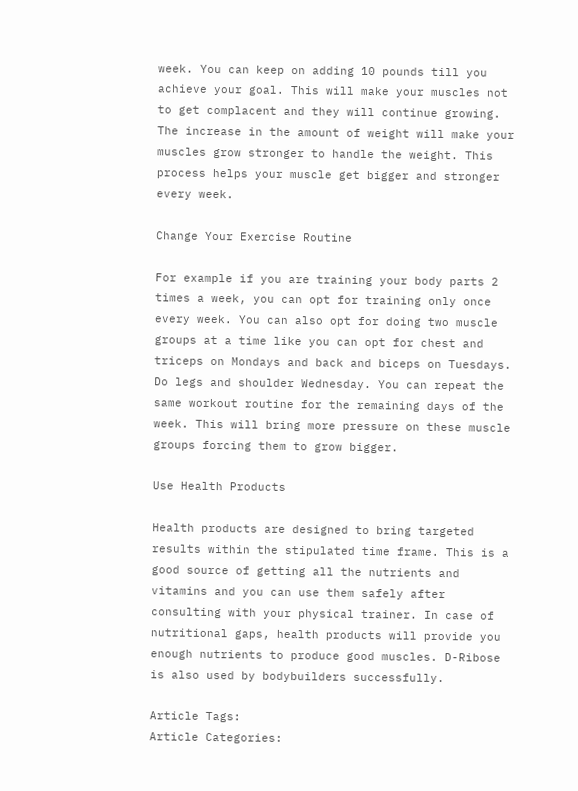week. You can keep on adding 10 pounds till you achieve your goal. This will make your muscles not to get complacent and they will continue growing. The increase in the amount of weight will make your muscles grow stronger to handle the weight. This process helps your muscle get bigger and stronger every week.

Change Your Exercise Routine

For example if you are training your body parts 2 times a week, you can opt for training only once every week. You can also opt for doing two muscle groups at a time like you can opt for chest and triceps on Mondays and back and biceps on Tuesdays. Do legs and shoulder Wednesday. You can repeat the same workout routine for the remaining days of the week. This will bring more pressure on these muscle groups forcing them to grow bigger.

Use Health Products

Health products are designed to bring targeted results within the stipulated time frame. This is a good source of getting all the nutrients and vitamins and you can use them safely after consulting with your physical trainer. In case of nutritional gaps, health products will provide you enough nutrients to produce good muscles. D-Ribose is also used by bodybuilders successfully.

Article Tags:
Article Categories: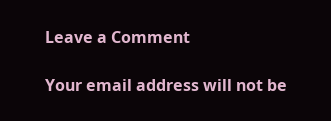Leave a Comment

Your email address will not be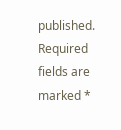published. Required fields are marked *